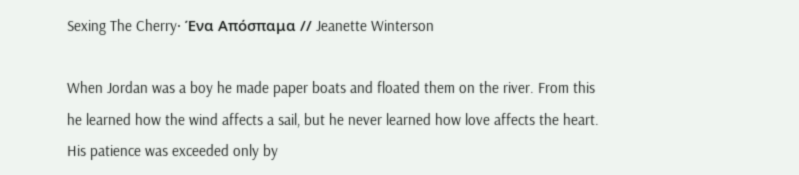Sexing The Cherry· Ένα Απόσπαμα // Jeanette Winterson

When Jordan was a boy he made paper boats and floated them on the river. From this he learned how the wind affects a sail, but he never learned how love affects the heart. His patience was exceeded only by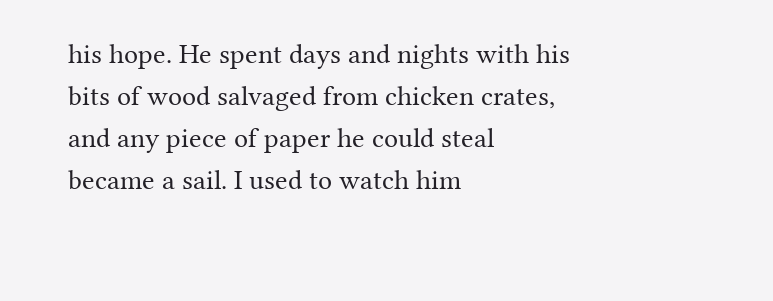his hope. He spent days and nights with his bits of wood salvaged from chicken crates, and any piece of paper he could steal became a sail. I used to watch him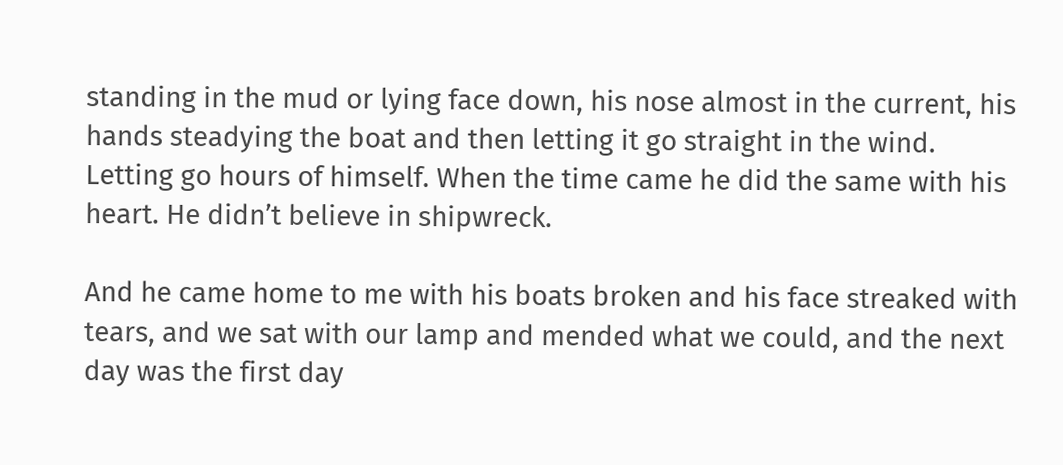standing in the mud or lying face down, his nose almost in the current, his hands steadying the boat and then letting it go straight in the wind. Letting go hours of himself. When the time came he did the same with his heart. He didn’t believe in shipwreck.

And he came home to me with his boats broken and his face streaked with tears, and we sat with our lamp and mended what we could, and the next day was the first day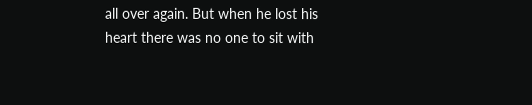all over again. But when he lost his heart there was no one to sit with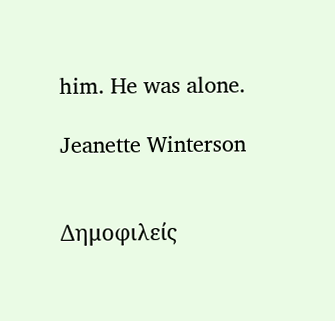him. He was alone.

Jeanette Winterson


Δημοφιλείς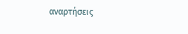αναρτήσεις